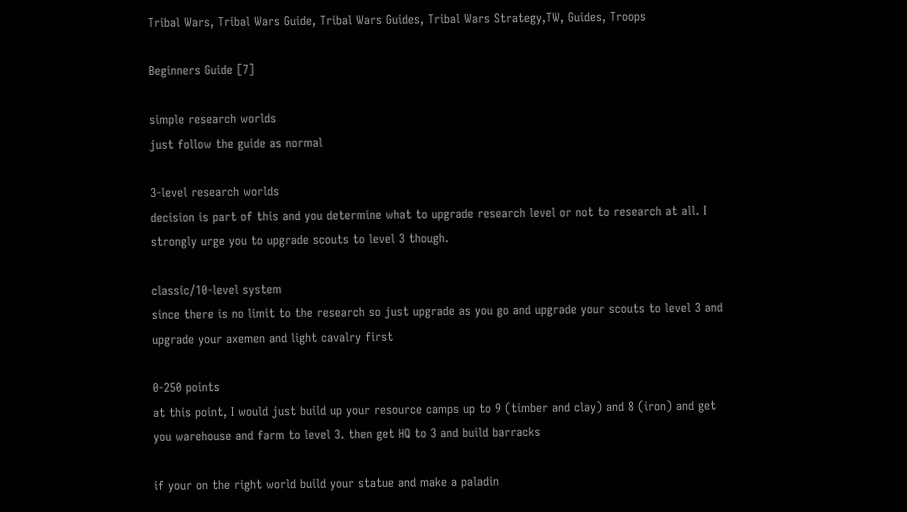Tribal Wars, Tribal Wars Guide, Tribal Wars Guides, Tribal Wars Strategy,TW, Guides, Troops

Beginners Guide [7]

simple research worlds
just follow the guide as normal

3-level research worlds
decision is part of this and you determine what to upgrade research level or not to research at all. I strongly urge you to upgrade scouts to level 3 though.

classic/10-level system
since there is no limit to the research so just upgrade as you go and upgrade your scouts to level 3 and upgrade your axemen and light cavalry first

0-250 points
at this point, I would just build up your resource camps up to 9 (timber and clay) and 8 (iron) and get you warehouse and farm to level 3. then get HQ to 3 and build barracks

if your on the right world build your statue and make a paladin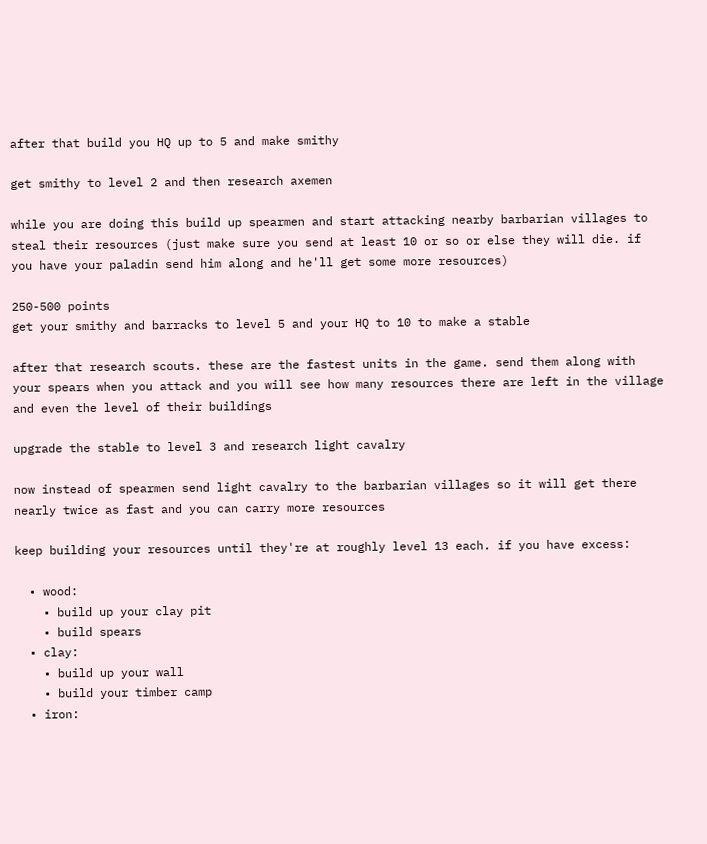after that build you HQ up to 5 and make smithy

get smithy to level 2 and then research axemen

while you are doing this build up spearmen and start attacking nearby barbarian villages to steal their resources (just make sure you send at least 10 or so or else they will die. if you have your paladin send him along and he'll get some more resources)

250-500 points
get your smithy and barracks to level 5 and your HQ to 10 to make a stable

after that research scouts. these are the fastest units in the game. send them along with your spears when you attack and you will see how many resources there are left in the village and even the level of their buildings

upgrade the stable to level 3 and research light cavalry

now instead of spearmen send light cavalry to the barbarian villages so it will get there nearly twice as fast and you can carry more resources

keep building your resources until they're at roughly level 13 each. if you have excess:

  • wood:
    • build up your clay pit
    • build spears
  • clay:
    • build up your wall
    • build your timber camp
  • iron: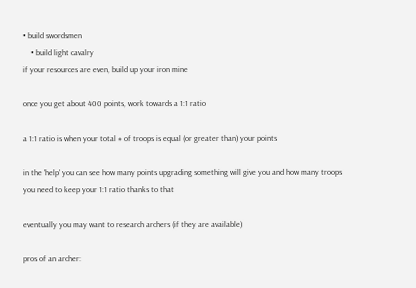• build swordsmen
    • build light cavalry
if your resources are even, build up your iron mine

once you get about 400 points, work towards a 1:1 ratio

a 1:1 ratio is when your total # of troops is equal (or greater than) your points

in the 'help' you can see how many points upgrading something will give you and how many troops you need to keep your 1:1 ratio thanks to that

eventually you may want to research archers (if they are available)

pros of an archer: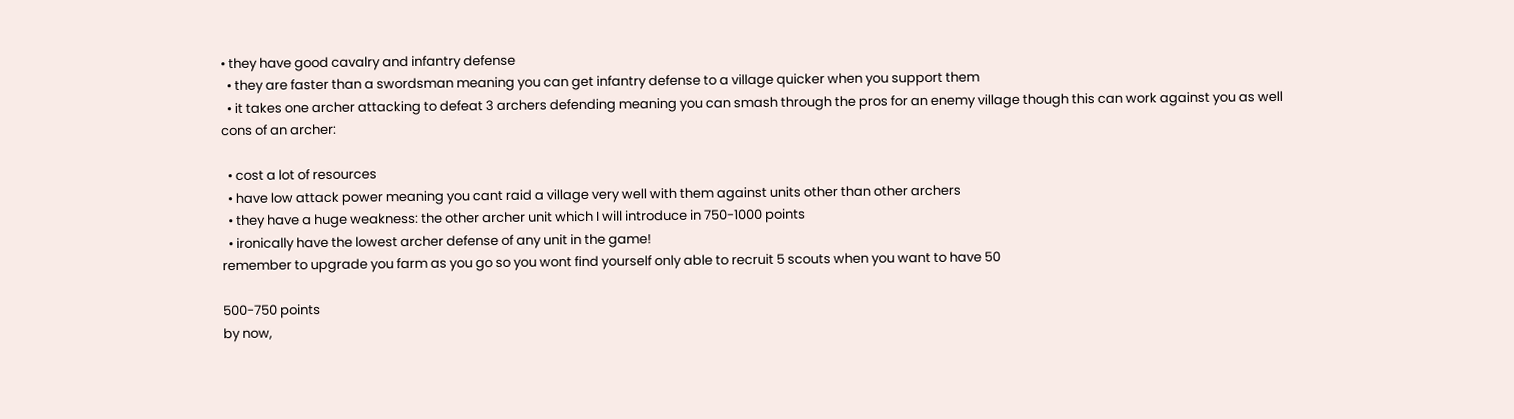• they have good cavalry and infantry defense
  • they are faster than a swordsman meaning you can get infantry defense to a village quicker when you support them
  • it takes one archer attacking to defeat 3 archers defending meaning you can smash through the pros for an enemy village though this can work against you as well
cons of an archer:

  • cost a lot of resources
  • have low attack power meaning you cant raid a village very well with them against units other than other archers
  • they have a huge weakness: the other archer unit which I will introduce in 750-1000 points
  • ironically have the lowest archer defense of any unit in the game!
remember to upgrade you farm as you go so you wont find yourself only able to recruit 5 scouts when you want to have 50

500-750 points
by now,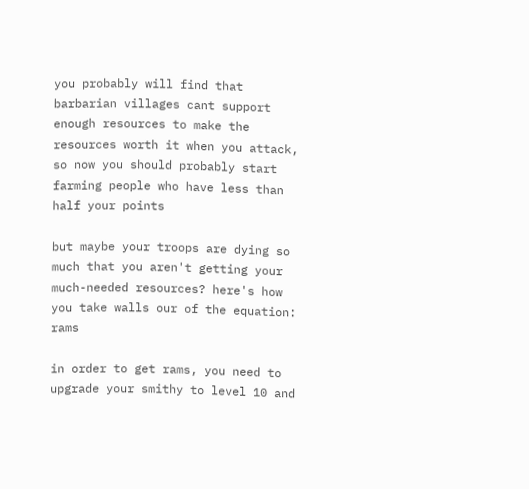you probably will find that barbarian villages cant support enough resources to make the resources worth it when you attack, so now you should probably start farming people who have less than half your points

but maybe your troops are dying so much that you aren't getting your much-needed resources? here's how you take walls our of the equation: rams

in order to get rams, you need to upgrade your smithy to level 10 and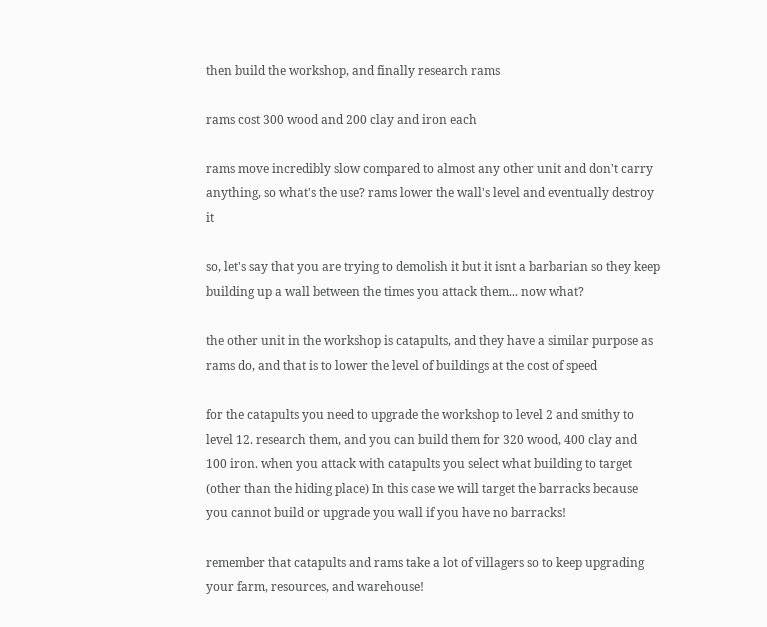then build the workshop, and finally research rams

rams cost 300 wood and 200 clay and iron each

rams move incredibly slow compared to almost any other unit and don't carry anything, so what's the use? rams lower the wall's level and eventually destroy it

so, let's say that you are trying to demolish it but it isnt a barbarian so they keep building up a wall between the times you attack them... now what?

the other unit in the workshop is catapults, and they have a similar purpose as rams do, and that is to lower the level of buildings at the cost of speed

for the catapults you need to upgrade the workshop to level 2 and smithy to level 12. research them, and you can build them for 320 wood, 400 clay and 100 iron. when you attack with catapults you select what building to target (other than the hiding place) In this case we will target the barracks because you cannot build or upgrade you wall if you have no barracks!

remember that catapults and rams take a lot of villagers so to keep upgrading your farm, resources, and warehouse!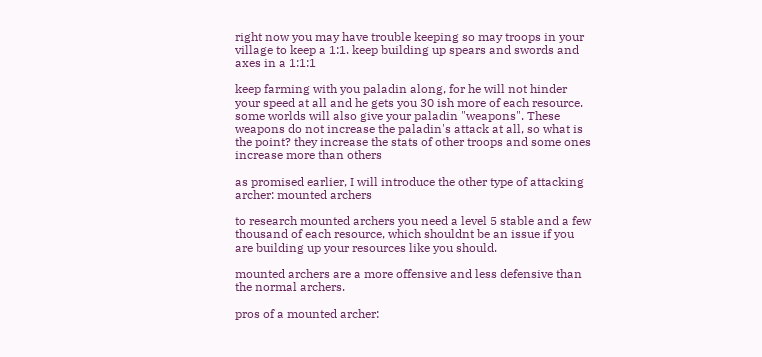right now you may have trouble keeping so may troops in your village to keep a 1:1. keep building up spears and swords and axes in a 1:1:1

keep farming with you paladin along, for he will not hinder your speed at all and he gets you 30 ish more of each resource. some worlds will also give your paladin "weapons". These weapons do not increase the paladin's attack at all, so what is the point? they increase the stats of other troops and some ones increase more than others

as promised earlier, I will introduce the other type of attacking archer: mounted archers

to research mounted archers you need a level 5 stable and a few thousand of each resource, which shouldnt be an issue if you are building up your resources like you should.

mounted archers are a more offensive and less defensive than the normal archers.

pros of a mounted archer: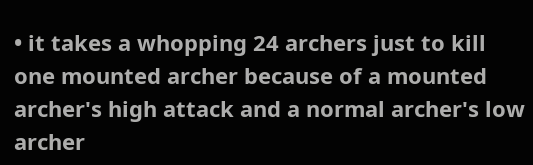• it takes a whopping 24 archers just to kill one mounted archer because of a mounted archer's high attack and a normal archer's low archer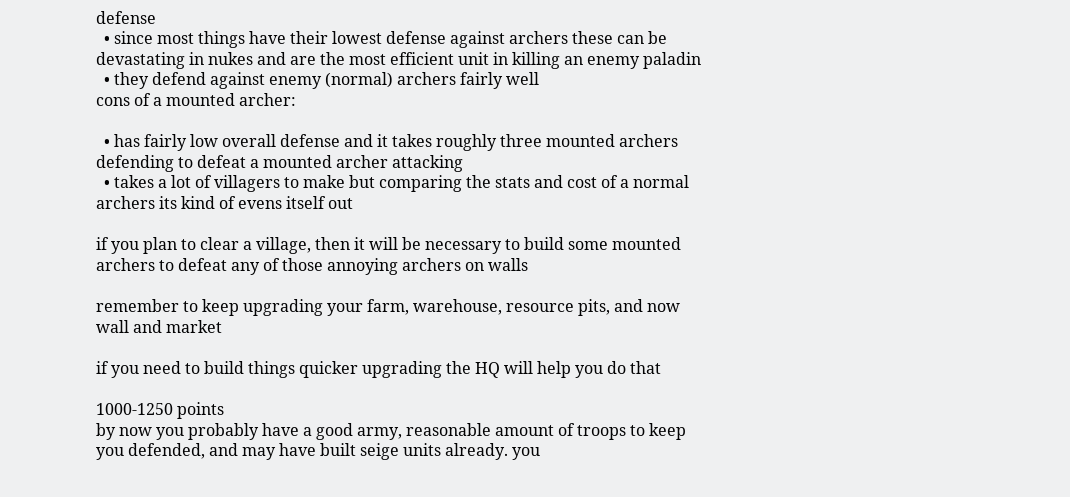defense
  • since most things have their lowest defense against archers these can be devastating in nukes and are the most efficient unit in killing an enemy paladin
  • they defend against enemy (normal) archers fairly well
cons of a mounted archer:

  • has fairly low overall defense and it takes roughly three mounted archers defending to defeat a mounted archer attacking
  • takes a lot of villagers to make but comparing the stats and cost of a normal archers its kind of evens itself out

if you plan to clear a village, then it will be necessary to build some mounted archers to defeat any of those annoying archers on walls

remember to keep upgrading your farm, warehouse, resource pits, and now wall and market

if you need to build things quicker upgrading the HQ will help you do that

1000-1250 points
by now you probably have a good army, reasonable amount of troops to keep you defended, and may have built seige units already. you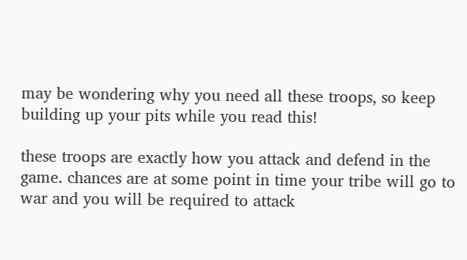may be wondering why you need all these troops, so keep building up your pits while you read this!

these troops are exactly how you attack and defend in the game. chances are at some point in time your tribe will go to war and you will be required to attack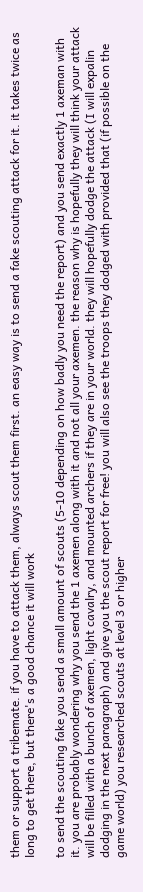them or support a tribemate. if you have to attack them, always scout them first. an easy way is to send a fake scouting attack for it. it takes twice as long to get there, but there's a good chance it will work

to send the scouting fake you send a small amount of scouts (5-10 depending on how badly you need the report) and you send exactly 1 axeman with it. you are probably wondering why you send the 1 axemen along with it and not all your axemen. the reason why is hopefully they will think your attack will be filled with a bunch of axemen, light cavalry, and mounted archers if they are in your world. they will hopefully dodge the attack (I will expalin dodging in the next paragraph) and give you the scout report for free! you will also see the troops they dodged with provided that (if possible on the game world) you researched scouts at level 3 or higher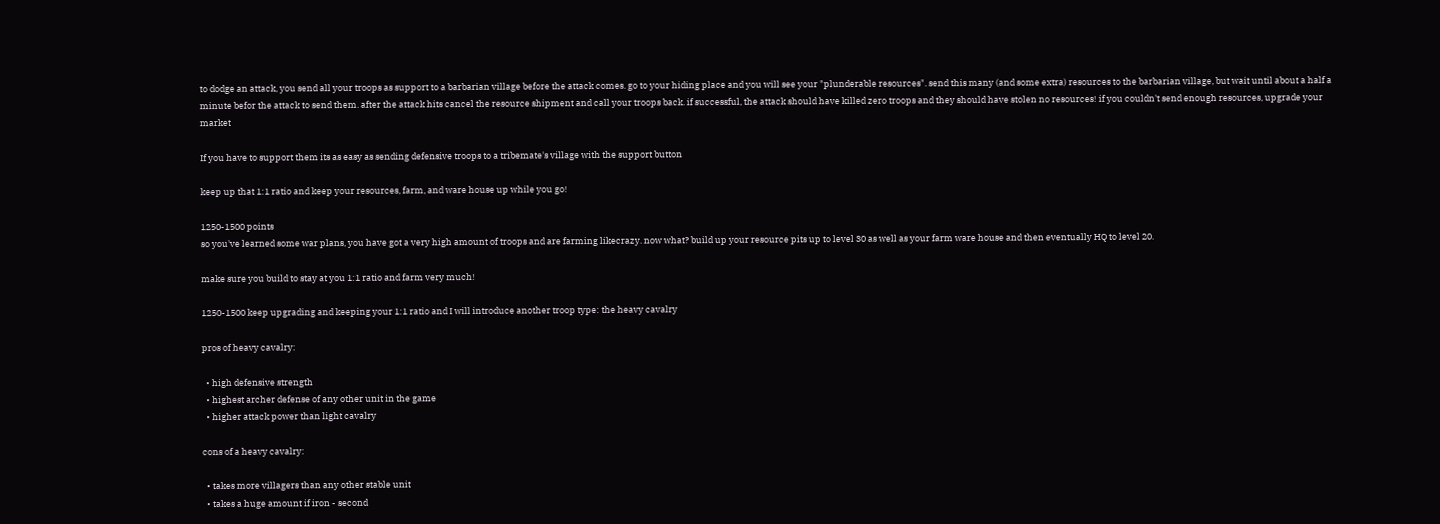to dodge an attack, you send all your troops as support to a barbarian village before the attack comes. go to your hiding place and you will see your "plunderable resources". send this many (and some extra) resources to the barbarian village, but wait until about a half a minute befor the attack to send them. after the attack hits cancel the resource shipment and call your troops back. if successful, the attack should have killed zero troops and they should have stolen no resources! if you couldn't send enough resources, upgrade your market

If you have to support them its as easy as sending defensive troops to a tribemate's village with the support button

keep up that 1:1 ratio and keep your resources, farm, and ware house up while you go!

1250-1500 points
so you've learned some war plans, you have got a very high amount of troops and are farming likecrazy. now what? build up your resource pits up to level 30 as well as your farm ware house and then eventually HQ to level 20.

make sure you build to stay at you 1:1 ratio and farm very much!

1250-1500 keep upgrading and keeping your 1:1 ratio and I will introduce another troop type: the heavy cavalry

pros of heavy cavalry:

  • high defensive strength
  • highest archer defense of any other unit in the game
  • higher attack power than light cavalry

cons of a heavy cavalry:

  • takes more villagers than any other stable unit
  • takes a huge amount if iron - second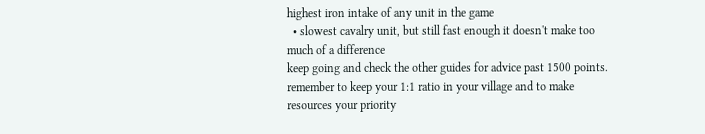highest iron intake of any unit in the game
  • slowest cavalry unit, but still fast enough it doesn't make too much of a difference
keep going and check the other guides for advice past 1500 points. remember to keep your 1:1 ratio in your village and to make resources your priority